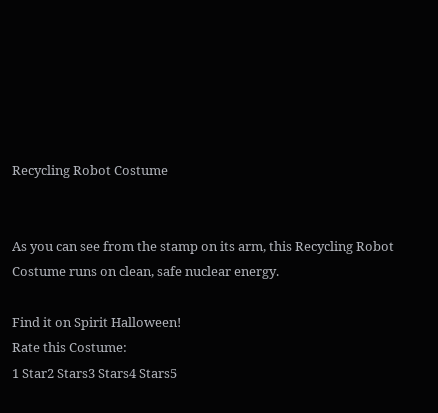Recycling Robot Costume


As you can see from the stamp on its arm, this Recycling Robot Costume runs on clean, safe nuclear energy.

Find it on Spirit Halloween!
Rate this Costume:
1 Star2 Stars3 Stars4 Stars5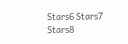Stars6 Stars7 Stars8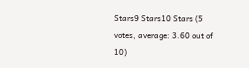Stars9 Stars10 Stars (5 votes, average: 3.60 out of 10)